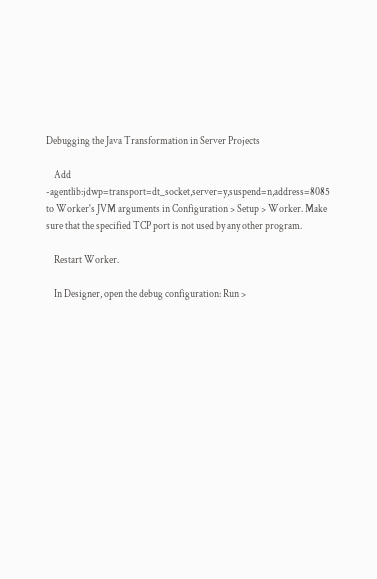Debugging the Java Transformation in Server Projects

    Add -agentlib:jdwp=transport=dt_socket,server=y,suspend=n,address=8085 to Worker's JVM arguments in Configuration > Setup > Worker. Make sure that the specified TCP port is not used by any other program.

    Restart Worker.

    In Designer, open the debug configuration: Run >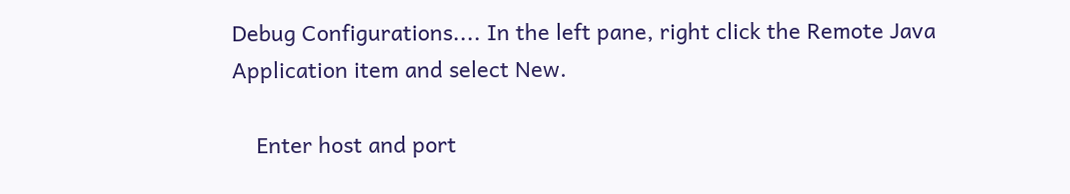Debug Configurations.... In the left pane, right click the Remote Java Application item and select New.

    Enter host and port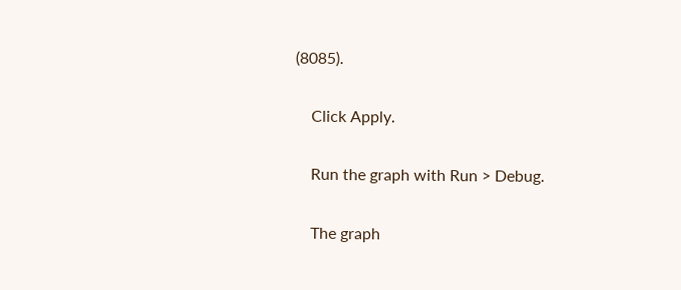(8085).

    Click Apply.

    Run the graph with Run > Debug.

    The graph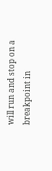will run and stop on a breakpoint in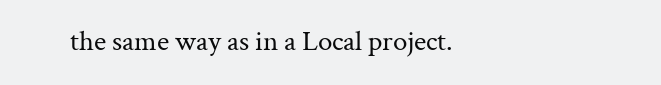the same way as in a Local project.